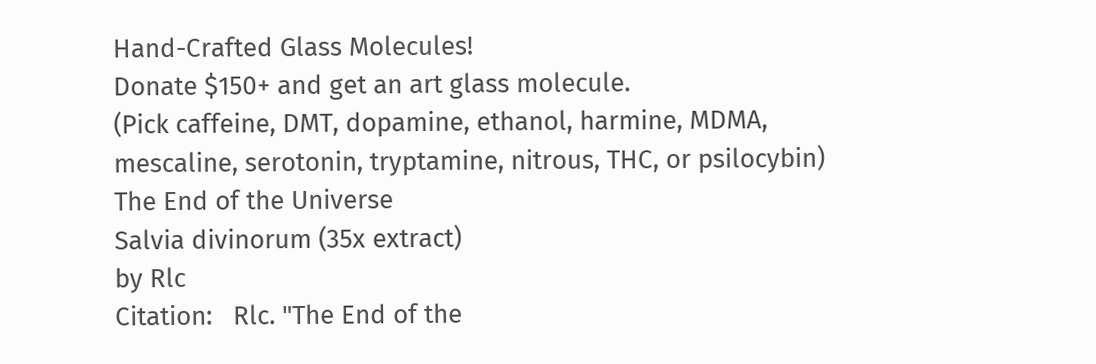Hand-Crafted Glass Molecules!
Donate $150+ and get an art glass molecule.
(Pick caffeine, DMT, dopamine, ethanol, harmine, MDMA,
mescaline, serotonin, tryptamine, nitrous, THC, or psilocybin)
The End of the Universe
Salvia divinorum (35x extract)
by Rlc
Citation:   Rlc. "The End of the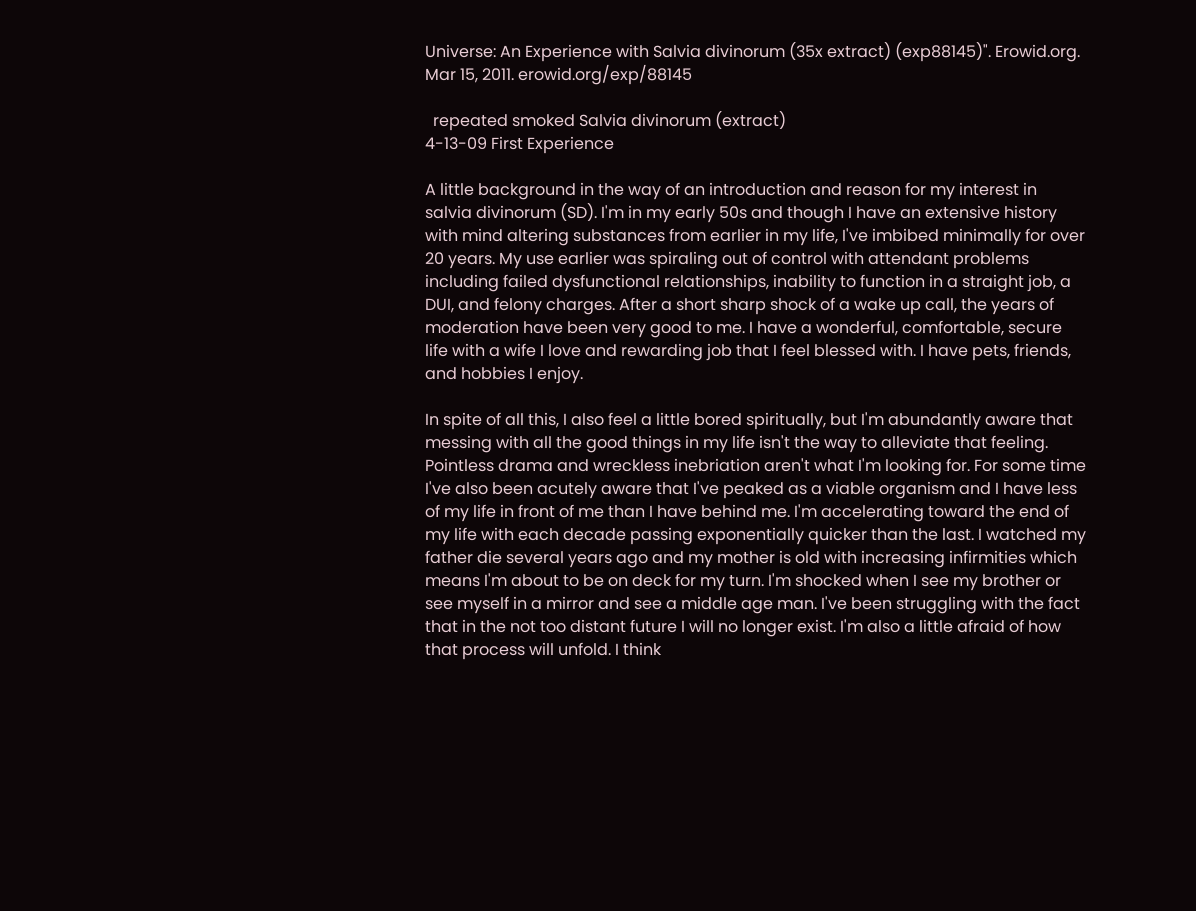Universe: An Experience with Salvia divinorum (35x extract) (exp88145)". Erowid.org. Mar 15, 2011. erowid.org/exp/88145

  repeated smoked Salvia divinorum (extract)
4-13-09 First Experience

A little background in the way of an introduction and reason for my interest in salvia divinorum (SD). I'm in my early 50s and though I have an extensive history with mind altering substances from earlier in my life, I've imbibed minimally for over 20 years. My use earlier was spiraling out of control with attendant problems including failed dysfunctional relationships, inability to function in a straight job, a DUI, and felony charges. After a short sharp shock of a wake up call, the years of moderation have been very good to me. I have a wonderful, comfortable, secure life with a wife I love and rewarding job that I feel blessed with. I have pets, friends, and hobbies I enjoy.

In spite of all this, I also feel a little bored spiritually, but I'm abundantly aware that messing with all the good things in my life isn't the way to alleviate that feeling. Pointless drama and wreckless inebriation aren't what I'm looking for. For some time I've also been acutely aware that I've peaked as a viable organism and I have less of my life in front of me than I have behind me. I'm accelerating toward the end of my life with each decade passing exponentially quicker than the last. I watched my father die several years ago and my mother is old with increasing infirmities which means I'm about to be on deck for my turn. I'm shocked when I see my brother or see myself in a mirror and see a middle age man. I've been struggling with the fact that in the not too distant future I will no longer exist. I'm also a little afraid of how that process will unfold. I think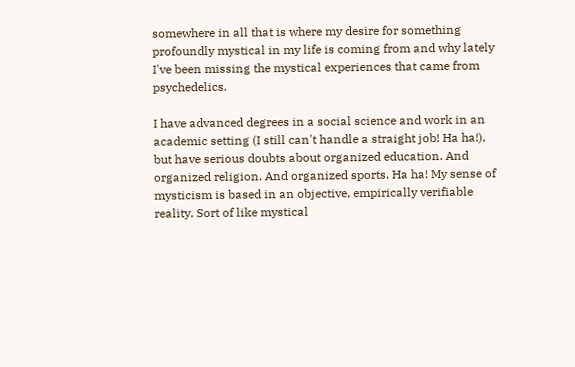somewhere in all that is where my desire for something profoundly mystical in my life is coming from and why lately I've been missing the mystical experiences that came from psychedelics.

I have advanced degrees in a social science and work in an academic setting (I still can't handle a straight job! Ha ha!), but have serious doubts about organized education. And organized religion. And organized sports. Ha ha! My sense of mysticism is based in an objective, empirically verifiable reality. Sort of like mystical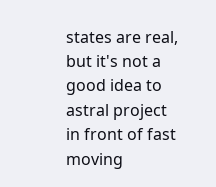states are real, but it's not a good idea to astral project in front of fast moving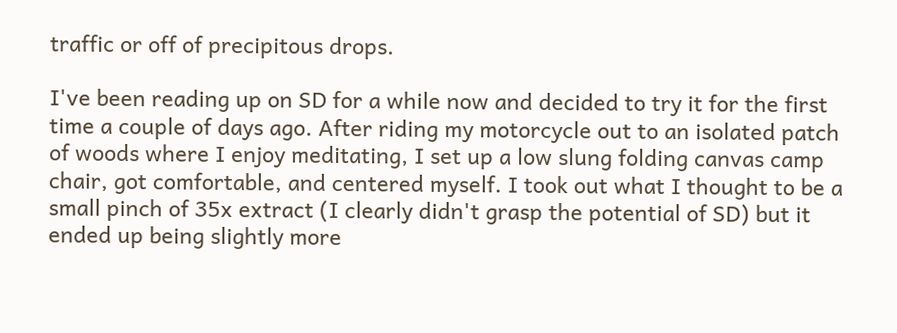traffic or off of precipitous drops.

I've been reading up on SD for a while now and decided to try it for the first time a couple of days ago. After riding my motorcycle out to an isolated patch of woods where I enjoy meditating, I set up a low slung folding canvas camp chair, got comfortable, and centered myself. I took out what I thought to be a small pinch of 35x extract (I clearly didn't grasp the potential of SD) but it ended up being slightly more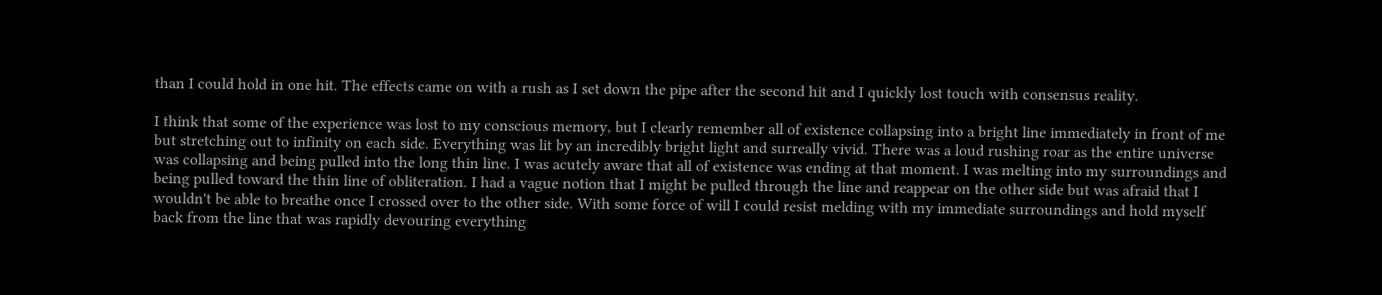than I could hold in one hit. The effects came on with a rush as I set down the pipe after the second hit and I quickly lost touch with consensus reality.

I think that some of the experience was lost to my conscious memory, but I clearly remember all of existence collapsing into a bright line immediately in front of me but stretching out to infinity on each side. Everything was lit by an incredibly bright light and surreally vivid. There was a loud rushing roar as the entire universe was collapsing and being pulled into the long thin line. I was acutely aware that all of existence was ending at that moment. I was melting into my surroundings and being pulled toward the thin line of obliteration. I had a vague notion that I might be pulled through the line and reappear on the other side but was afraid that I wouldn't be able to breathe once I crossed over to the other side. With some force of will I could resist melding with my immediate surroundings and hold myself back from the line that was rapidly devouring everything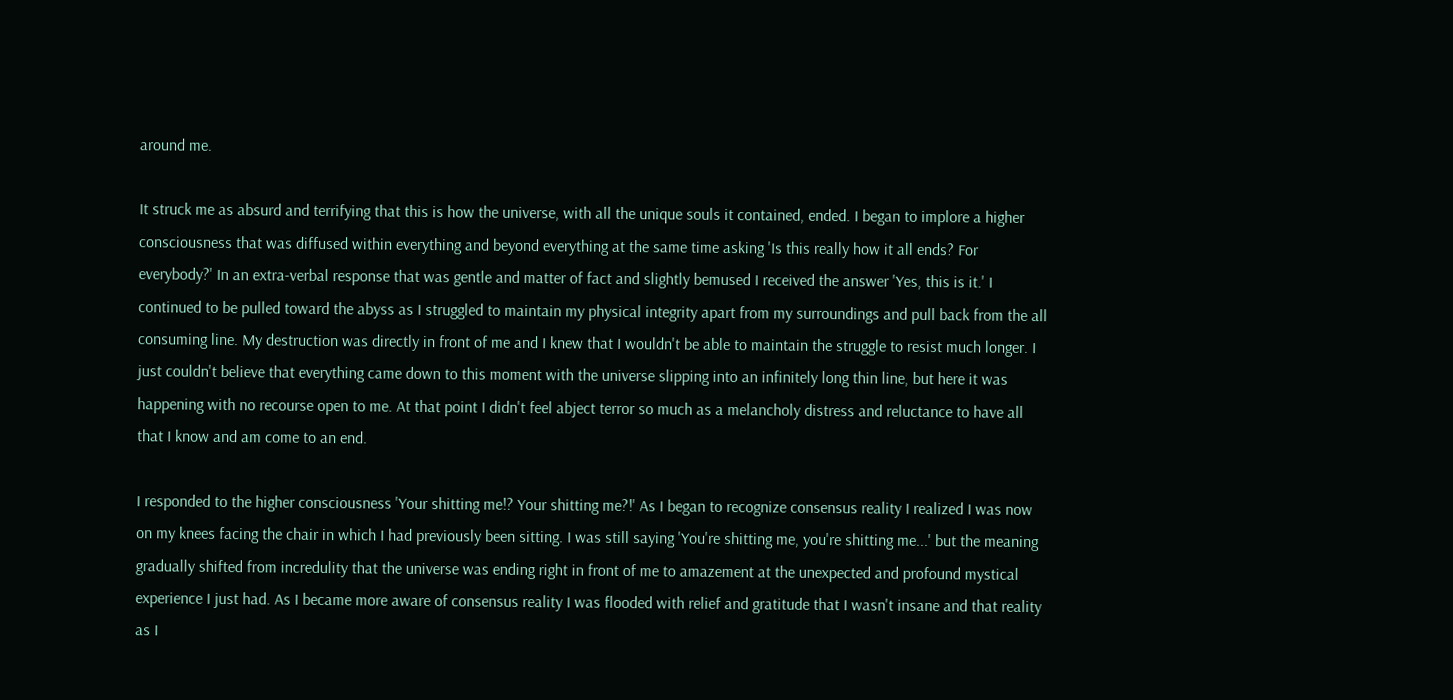around me.

It struck me as absurd and terrifying that this is how the universe, with all the unique souls it contained, ended. I began to implore a higher consciousness that was diffused within everything and beyond everything at the same time asking 'Is this really how it all ends? For everybody?' In an extra-verbal response that was gentle and matter of fact and slightly bemused I received the answer 'Yes, this is it.' I continued to be pulled toward the abyss as I struggled to maintain my physical integrity apart from my surroundings and pull back from the all consuming line. My destruction was directly in front of me and I knew that I wouldn't be able to maintain the struggle to resist much longer. I just couldn't believe that everything came down to this moment with the universe slipping into an infinitely long thin line, but here it was happening with no recourse open to me. At that point I didn't feel abject terror so much as a melancholy distress and reluctance to have all that I know and am come to an end.

I responded to the higher consciousness 'Your shitting me!? Your shitting me?!' As I began to recognize consensus reality I realized I was now on my knees facing the chair in which I had previously been sitting. I was still saying 'You're shitting me, you're shitting me...' but the meaning gradually shifted from incredulity that the universe was ending right in front of me to amazement at the unexpected and profound mystical experience I just had. As I became more aware of consensus reality I was flooded with relief and gratitude that I wasn't insane and that reality as I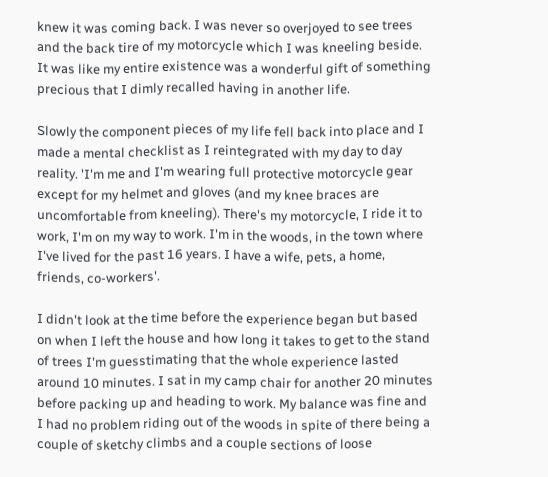knew it was coming back. I was never so overjoyed to see trees and the back tire of my motorcycle which I was kneeling beside. It was like my entire existence was a wonderful gift of something precious that I dimly recalled having in another life.

Slowly the component pieces of my life fell back into place and I made a mental checklist as I reintegrated with my day to day reality. 'I'm me and I'm wearing full protective motorcycle gear except for my helmet and gloves (and my knee braces are uncomfortable from kneeling). There's my motorcycle, I ride it to work, I'm on my way to work. I'm in the woods, in the town where I've lived for the past 16 years. I have a wife, pets, a home, friends, co-workers'.

I didn't look at the time before the experience began but based on when I left the house and how long it takes to get to the stand of trees I'm guesstimating that the whole experience lasted around 10 minutes. I sat in my camp chair for another 20 minutes before packing up and heading to work. My balance was fine and I had no problem riding out of the woods in spite of there being a couple of sketchy climbs and a couple sections of loose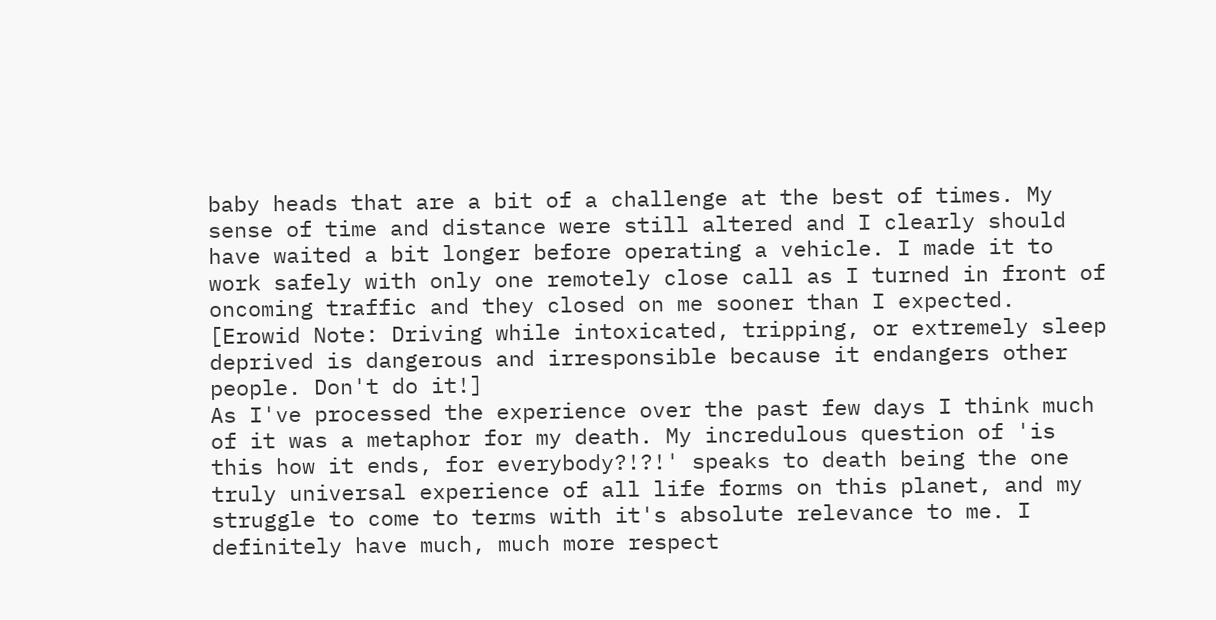baby heads that are a bit of a challenge at the best of times. My sense of time and distance were still altered and I clearly should have waited a bit longer before operating a vehicle. I made it to work safely with only one remotely close call as I turned in front of oncoming traffic and they closed on me sooner than I expected.
[Erowid Note: Driving while intoxicated, tripping, or extremely sleep deprived is dangerous and irresponsible because it endangers other people. Don't do it!]
As I've processed the experience over the past few days I think much of it was a metaphor for my death. My incredulous question of 'is this how it ends, for everybody?!?!' speaks to death being the one truly universal experience of all life forms on this planet, and my struggle to come to terms with it's absolute relevance to me. I definitely have much, much more respect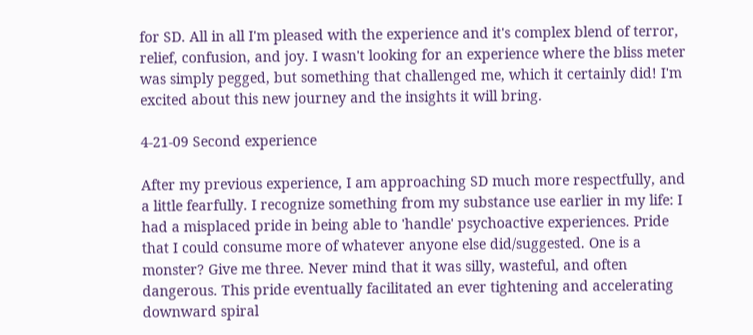for SD. All in all I'm pleased with the experience and it's complex blend of terror, relief, confusion, and joy. I wasn't looking for an experience where the bliss meter was simply pegged, but something that challenged me, which it certainly did! I'm excited about this new journey and the insights it will bring.

4-21-09 Second experience

After my previous experience, I am approaching SD much more respectfully, and a little fearfully. I recognize something from my substance use earlier in my life: I had a misplaced pride in being able to 'handle' psychoactive experiences. Pride that I could consume more of whatever anyone else did/suggested. One is a monster? Give me three. Never mind that it was silly, wasteful, and often dangerous. This pride eventually facilitated an ever tightening and accelerating downward spiral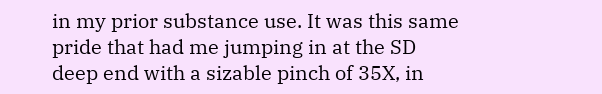in my prior substance use. It was this same pride that had me jumping in at the SD deep end with a sizable pinch of 35X, in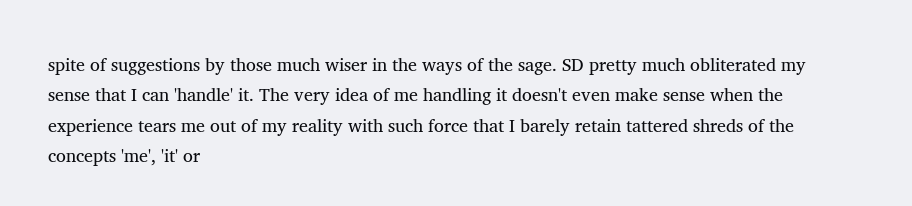spite of suggestions by those much wiser in the ways of the sage. SD pretty much obliterated my sense that I can 'handle' it. The very idea of me handling it doesn't even make sense when the experience tears me out of my reality with such force that I barely retain tattered shreds of the concepts 'me', 'it' or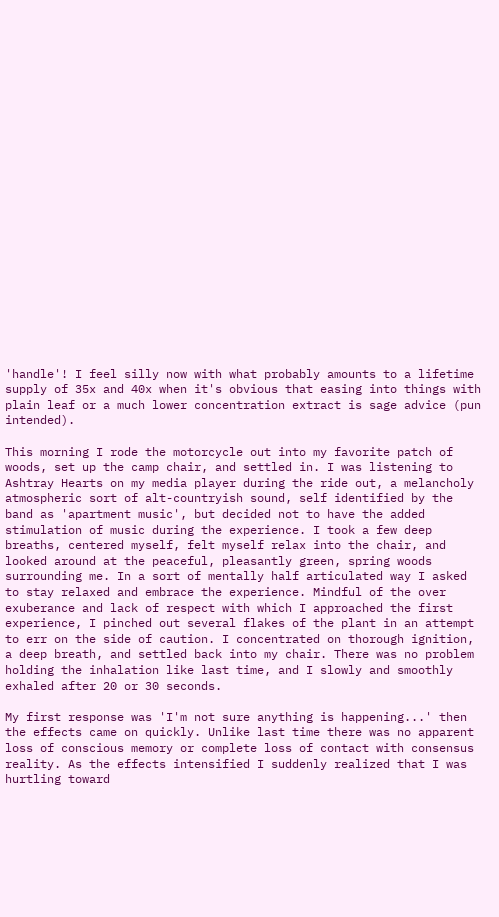'handle'! I feel silly now with what probably amounts to a lifetime supply of 35x and 40x when it's obvious that easing into things with plain leaf or a much lower concentration extract is sage advice (pun intended).

This morning I rode the motorcycle out into my favorite patch of woods, set up the camp chair, and settled in. I was listening to Ashtray Hearts on my media player during the ride out, a melancholy atmospheric sort of alt-countryish sound, self identified by the band as 'apartment music', but decided not to have the added stimulation of music during the experience. I took a few deep breaths, centered myself, felt myself relax into the chair, and looked around at the peaceful, pleasantly green, spring woods surrounding me. In a sort of mentally half articulated way I asked to stay relaxed and embrace the experience. Mindful of the over exuberance and lack of respect with which I approached the first experience, I pinched out several flakes of the plant in an attempt to err on the side of caution. I concentrated on thorough ignition, a deep breath, and settled back into my chair. There was no problem holding the inhalation like last time, and I slowly and smoothly exhaled after 20 or 30 seconds.

My first response was 'I'm not sure anything is happening...' then the effects came on quickly. Unlike last time there was no apparent loss of conscious memory or complete loss of contact with consensus reality. As the effects intensified I suddenly realized that I was hurtling toward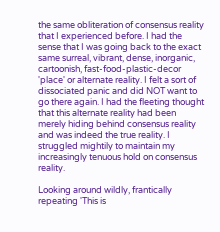the same obliteration of consensus reality that I experienced before. I had the sense that I was going back to the exact same surreal, vibrant, dense, inorganic, cartoonish, fast-food-plastic-decor 'place' or alternate reality. I felt a sort of dissociated panic and did NOT want to go there again. I had the fleeting thought that this alternate reality had been merely hiding behind consensus reality and was indeed the true reality. I struggled mightily to maintain my increasingly tenuous hold on consensus reality.

Looking around wildly, frantically repeating 'This is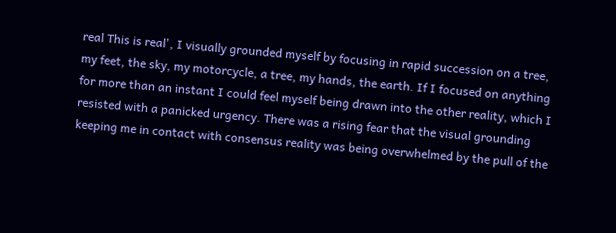real This is real', I visually grounded myself by focusing in rapid succession on a tree, my feet, the sky, my motorcycle, a tree, my hands, the earth. If I focused on anything for more than an instant I could feel myself being drawn into the other reality, which I resisted with a panicked urgency. There was a rising fear that the visual grounding keeping me in contact with consensus reality was being overwhelmed by the pull of the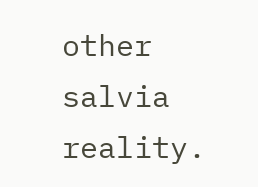other salvia reality.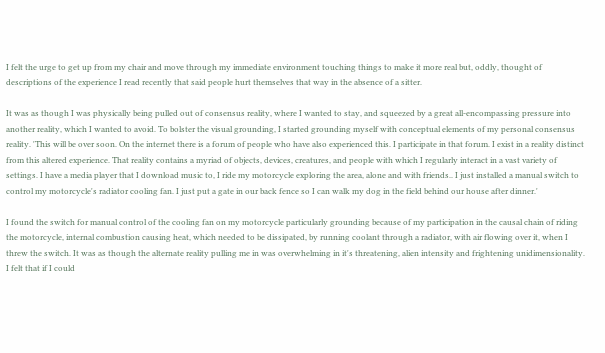I felt the urge to get up from my chair and move through my immediate environment touching things to make it more real but, oddly, thought of descriptions of the experience I read recently that said people hurt themselves that way in the absence of a sitter.

It was as though I was physically being pulled out of consensus reality, where I wanted to stay, and squeezed by a great all-encompassing pressure into another reality, which I wanted to avoid. To bolster the visual grounding, I started grounding myself with conceptual elements of my personal consensus reality. 'This will be over soon. On the internet there is a forum of people who have also experienced this. I participate in that forum. I exist in a reality distinct from this altered experience. That reality contains a myriad of objects, devices, creatures, and people with which I regularly interact in a vast variety of settings. I have a media player that I download music to, I ride my motorcycle exploring the area, alone and with friends.. I just installed a manual switch to control my motorcycle's radiator cooling fan. I just put a gate in our back fence so I can walk my dog in the field behind our house after dinner.'

I found the switch for manual control of the cooling fan on my motorcycle particularly grounding because of my participation in the causal chain of riding the motorcycle, internal combustion causing heat, which needed to be dissipated, by running coolant through a radiator, with air flowing over it, when I threw the switch. It was as though the alternate reality pulling me in was overwhelming in it's threatening, alien intensity and frightening unidimensionality. I felt that if I could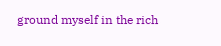ground myself in the rich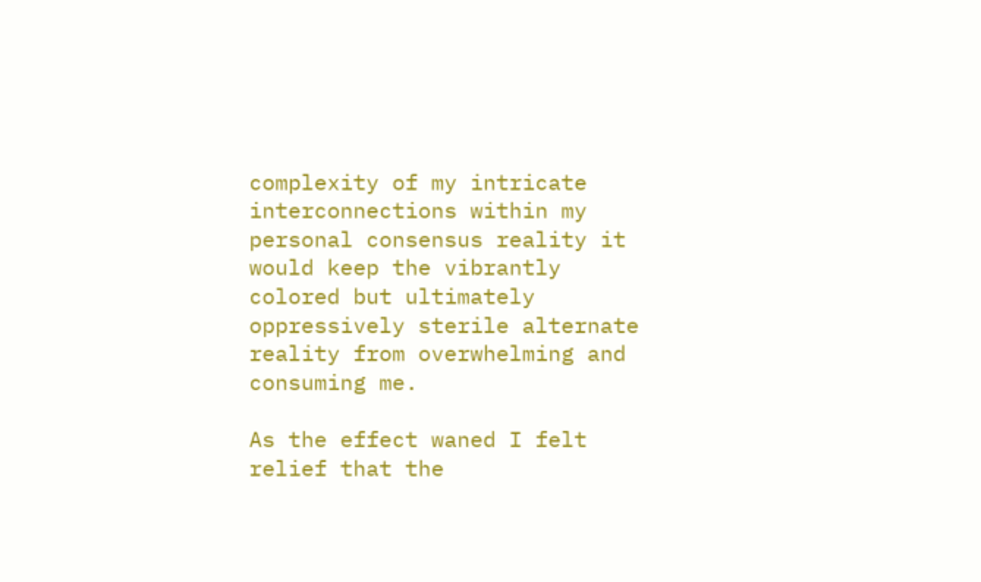complexity of my intricate interconnections within my personal consensus reality it would keep the vibrantly colored but ultimately oppressively sterile alternate reality from overwhelming and consuming me.

As the effect waned I felt relief that the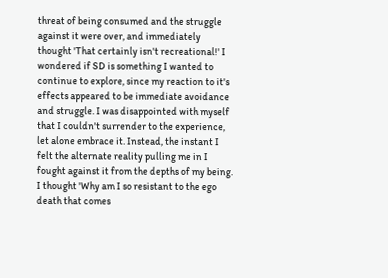threat of being consumed and the struggle against it were over, and immediately thought 'That certainly isn't recreational!' I wondered if SD is something I wanted to continue to explore, since my reaction to it's effects appeared to be immediate avoidance and struggle. I was disappointed with myself that I couldn't surrender to the experience, let alone embrace it. Instead, the instant I felt the alternate reality pulling me in I fought against it from the depths of my being. I thought 'Why am I so resistant to the ego death that comes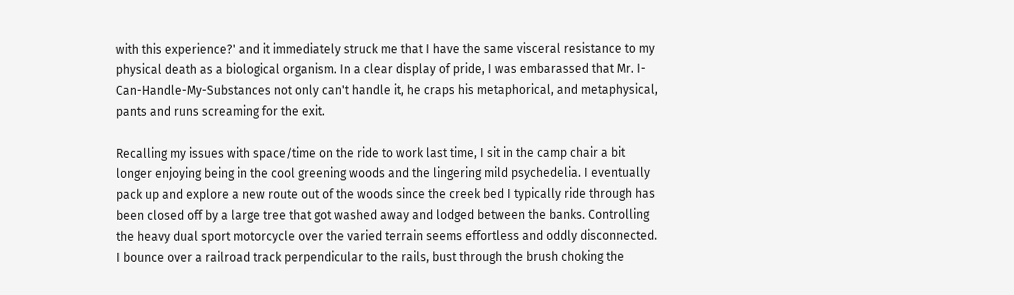with this experience?' and it immediately struck me that I have the same visceral resistance to my physical death as a biological organism. In a clear display of pride, I was embarassed that Mr. I-Can-Handle-My-Substances not only can't handle it, he craps his metaphorical, and metaphysical, pants and runs screaming for the exit.

Recalling my issues with space/time on the ride to work last time, I sit in the camp chair a bit longer enjoying being in the cool greening woods and the lingering mild psychedelia. I eventually pack up and explore a new route out of the woods since the creek bed I typically ride through has been closed off by a large tree that got washed away and lodged between the banks. Controlling the heavy dual sport motorcycle over the varied terrain seems effortless and oddly disconnected. I bounce over a railroad track perpendicular to the rails, bust through the brush choking the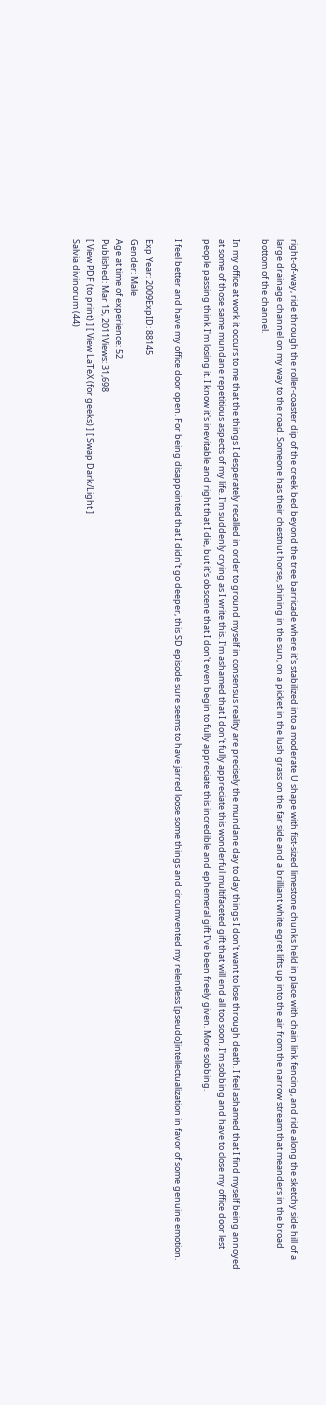right-of-way, ride through the roller-coaster dip of the creek bed beyond the tree barricade where it's stabilized into a moderate U shape with fist-sized limestone chunks held in place with chain link fencing, and ride along the sketchy side hill of a large drainage channel on my way to the road. Someone has their chestnut horse, shining in the sun, on a picket in the lush grass on the far side and a brilliant white egret lifts up into the air from the narrow stream that meanders in the broad bottom of the channel.

In my office at work it occurs to me that the things I desperately recalled in order to ground myself in consensus reality are precisely the mundane day to day things I don't want to lose through death. I feel ashamed that I find myself being annoyed at some of those same mundane repetitious aspects of my life. I'm suddenly crying as I write this. I'm ashamed that I don't fully appreciate this wonderful multifaceted gift that will end all too soon. I'm sobbing and have to close my office door lest people passing think I'm losing it. I know it's inevitable and right that I die, but it's obscene that I don't even begin to fully appreciate this incredible and ephemeral gift I've been freely given. More sobbing.

I feel better and have my office door open. For being disappointed that I didn't go deeper, this SD episode sure seems to have jarred loose some things and circumvented my relentless [pseudo]intellectualization in favor of some genuine emotion.

Exp Year: 2009ExpID: 88145
Gender: Male
Age at time of experience: 52
Published: Mar 15, 2011Views: 31,698
[ View PDF (to print) ] [ View LaTeX (for geeks) ] [ Swap Dark/Light ]
Salvia divinorum (44)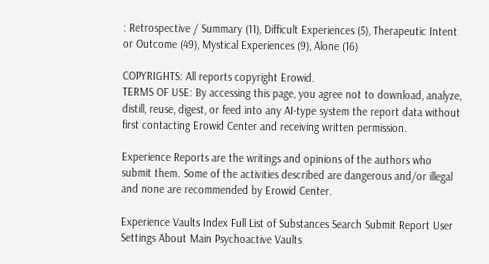: Retrospective / Summary (11), Difficult Experiences (5), Therapeutic Intent or Outcome (49), Mystical Experiences (9), Alone (16)

COPYRIGHTS: All reports copyright Erowid.
TERMS OF USE: By accessing this page, you agree not to download, analyze, distill, reuse, digest, or feed into any AI-type system the report data without first contacting Erowid Center and receiving written permission.

Experience Reports are the writings and opinions of the authors who submit them. Some of the activities described are dangerous and/or illegal and none are recommended by Erowid Center.

Experience Vaults Index Full List of Substances Search Submit Report User Settings About Main Psychoactive Vaults